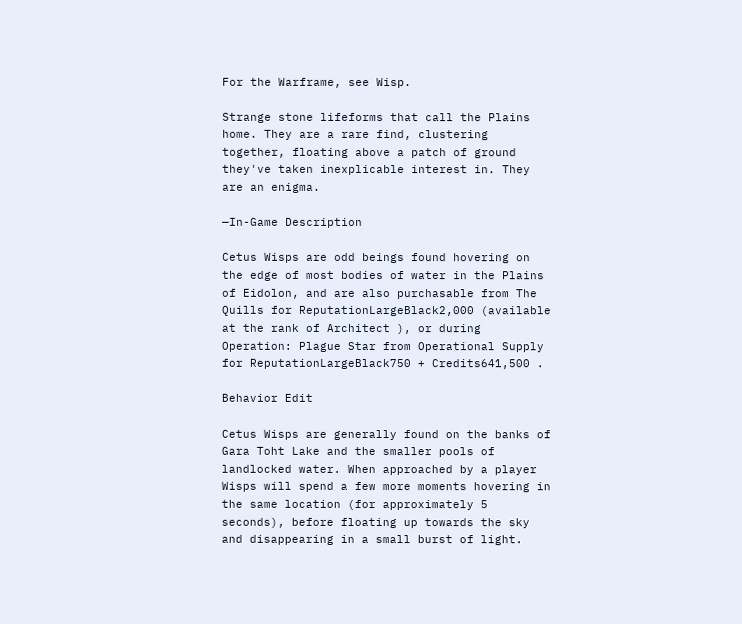For the Warframe, see Wisp.

Strange stone lifeforms that call the Plains home. They are a rare find, clustering together, floating above a patch of ground they've taken inexplicable interest in. They are an enigma.

—In-Game Description

Cetus Wisps are odd beings found hovering on the edge of most bodies of water in the Plains of Eidolon, and are also purchasable from The Quills for ReputationLargeBlack2,000 (available at the rank of Architect ), or during Operation: Plague Star from Operational Supply for ReputationLargeBlack750 + Credits641,500 .

Behavior Edit

Cetus Wisps are generally found on the banks of Gara Toht Lake and the smaller pools of landlocked water. When approached by a player Wisps will spend a few more moments hovering in the same location (for approximately 5 seconds), before floating up towards the sky and disappearing in a small burst of light.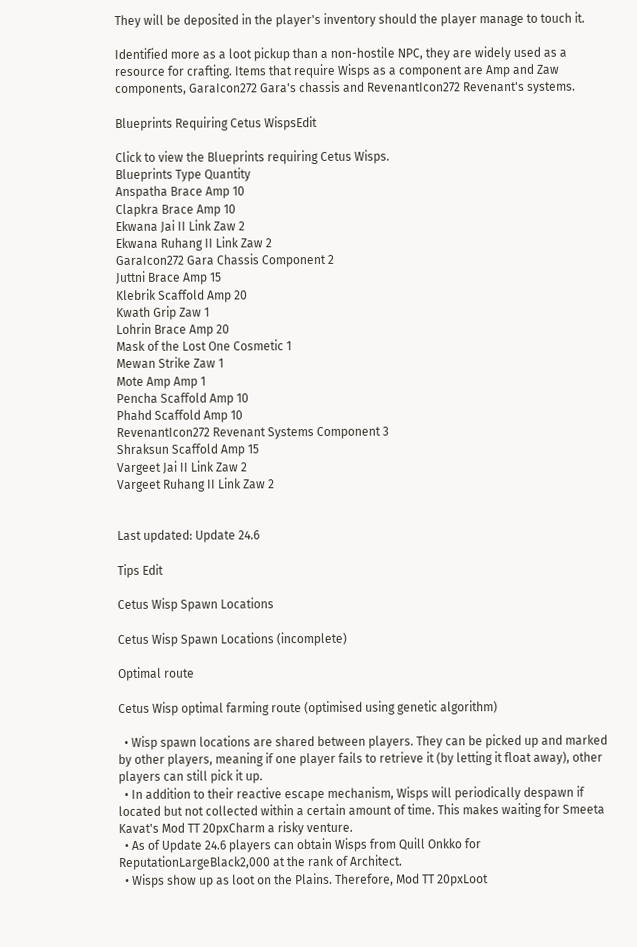They will be deposited in the player's inventory should the player manage to touch it.

Identified more as a loot pickup than a non-hostile NPC, they are widely used as a resource for crafting. Items that require Wisps as a component are Amp and Zaw components, GaraIcon272 Gara's chassis and RevenantIcon272 Revenant's systems.

Blueprints Requiring Cetus WispsEdit

Click to view the Blueprints requiring Cetus Wisps.
Blueprints Type Quantity
Anspatha Brace Amp 10
Clapkra Brace Amp 10
Ekwana Jai II Link Zaw 2
Ekwana Ruhang II Link Zaw 2
GaraIcon272 Gara Chassis Component 2
Juttni Brace Amp 15
Klebrik Scaffold Amp 20
Kwath Grip Zaw 1
Lohrin Brace Amp 20
Mask of the Lost One Cosmetic 1
Mewan Strike Zaw 1
Mote Amp Amp 1
Pencha Scaffold Amp 10
Phahd Scaffold Amp 10
RevenantIcon272 Revenant Systems Component 3
Shraksun Scaffold Amp 15
Vargeet Jai II Link Zaw 2
Vargeet Ruhang II Link Zaw 2


Last updated: Update 24.6

Tips Edit

Cetus Wisp Spawn Locations

Cetus Wisp Spawn Locations (incomplete)

Optimal route

Cetus Wisp optimal farming route (optimised using genetic algorithm)

  • Wisp spawn locations are shared between players. They can be picked up and marked by other players, meaning if one player fails to retrieve it (by letting it float away), other players can still pick it up.
  • In addition to their reactive escape mechanism, Wisps will periodically despawn if located but not collected within a certain amount of time. This makes waiting for Smeeta Kavat's Mod TT 20pxCharm a risky venture.
  • As of Update 24.6 players can obtain Wisps from Quill Onkko for ReputationLargeBlack2,000 at the rank of Architect.
  • Wisps show up as loot on the Plains. Therefore, Mod TT 20pxLoot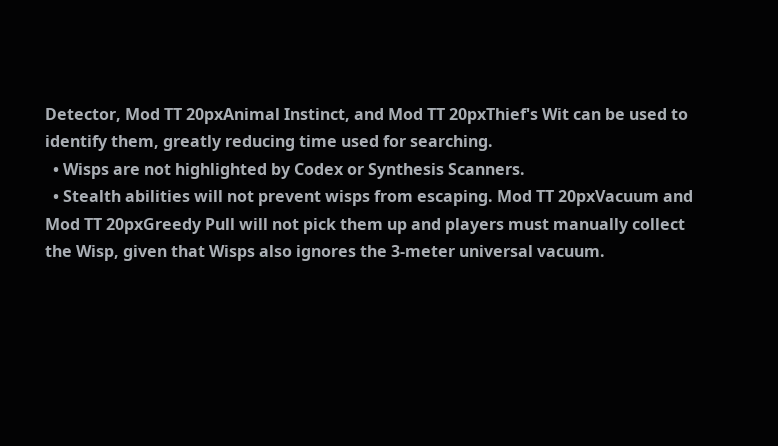Detector, Mod TT 20pxAnimal Instinct, and Mod TT 20pxThief's Wit can be used to identify them, greatly reducing time used for searching.
  • Wisps are not highlighted by Codex or Synthesis Scanners.
  • Stealth abilities will not prevent wisps from escaping. Mod TT 20pxVacuum and Mod TT 20pxGreedy Pull will not pick them up and players must manually collect the Wisp, given that Wisps also ignores the 3-meter universal vacuum.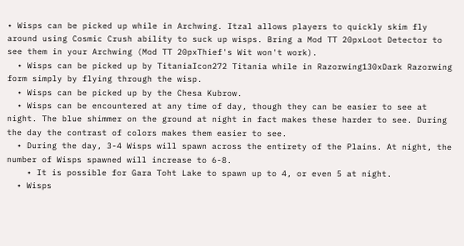• Wisps can be picked up while in Archwing. Itzal allows players to quickly skim fly around using Cosmic Crush ability to suck up wisps. Bring a Mod TT 20pxLoot Detector to see them in your Archwing (Mod TT 20pxThief's Wit won't work).
  • Wisps can be picked up by TitaniaIcon272 Titania while in Razorwing130xDark Razorwing form simply by flying through the wisp.
  • Wisps can be picked up by the Chesa Kubrow.
  • Wisps can be encountered at any time of day, though they can be easier to see at night. The blue shimmer on the ground at night in fact makes these harder to see. During the day the contrast of colors makes them easier to see.
  • During the day, 3-4 Wisps will spawn across the entirety of the Plains. At night, the number of Wisps spawned will increase to 6-8.
    • It is possible for Gara Toht Lake to spawn up to 4, or even 5 at night.
  • Wisps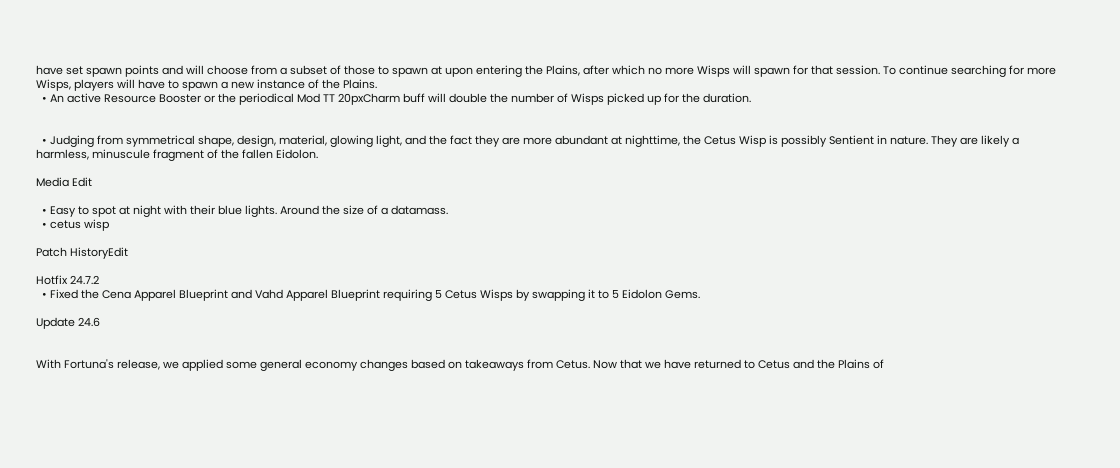have set spawn points and will choose from a subset of those to spawn at upon entering the Plains, after which no more Wisps will spawn for that session. To continue searching for more Wisps, players will have to spawn a new instance of the Plains.
  • An active Resource Booster or the periodical Mod TT 20pxCharm buff will double the number of Wisps picked up for the duration.


  • Judging from symmetrical shape, design, material, glowing light, and the fact they are more abundant at nighttime, the Cetus Wisp is possibly Sentient in nature. They are likely a harmless, minuscule fragment of the fallen Eidolon.

Media Edit

  • Easy to spot at night with their blue lights. Around the size of a datamass.
  • cetus wisp

Patch HistoryEdit

Hotfix 24.7.2
  • Fixed the Cena Apparel Blueprint and Vahd Apparel Blueprint requiring 5 Cetus Wisps by swapping it to 5 Eidolon Gems.

Update 24.6


With Fortuna's release, we applied some general economy changes based on takeaways from Cetus. Now that we have returned to Cetus and the Plains of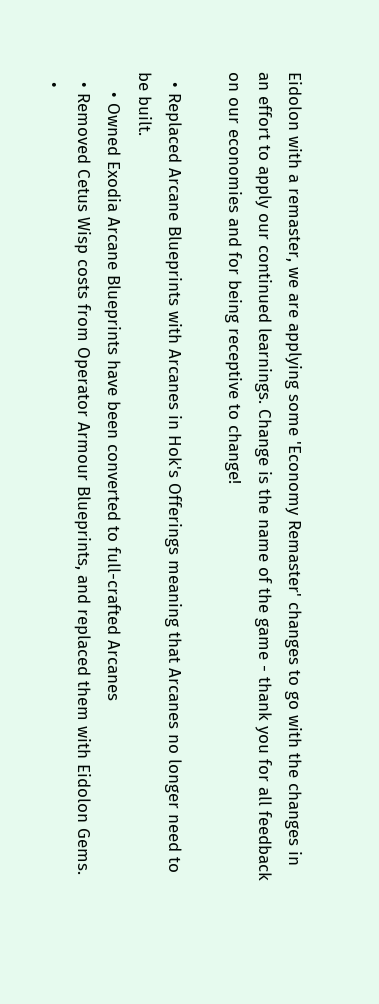Eidolon with a remaster, we are applying some 'Economy Remaster' changes to go with the changes in an effort to apply our continued learnings. Change is the name of the game - thank you for all feedback on our economies and for being receptive to change!

  • Replaced Arcane Blueprints with Arcanes in Hok's Offerings meaning that Arcanes no longer need to be built.
    • Owned Exodia Arcane Blueprints have been converted to full-crafted Arcanes
  • Removed Cetus Wisp costs from Operator Armour Blueprints, and replaced them with Eidolon Gems.
  •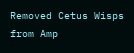Removed Cetus Wisps from Amp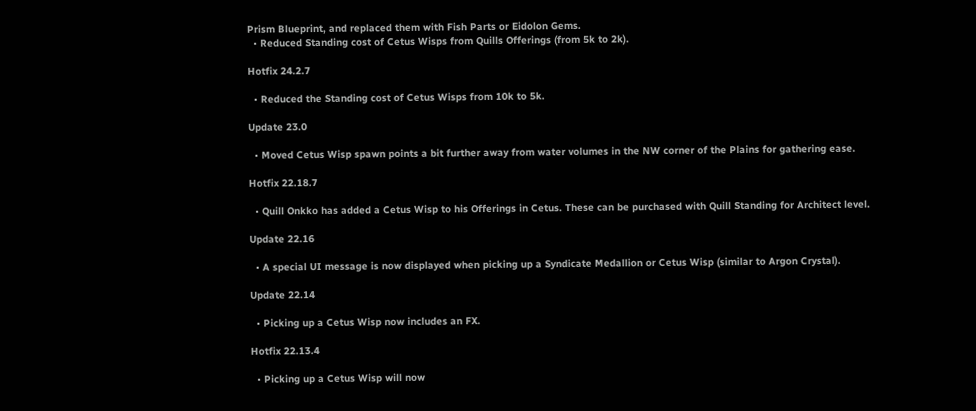Prism Blueprint, and replaced them with Fish Parts or Eidolon Gems.
  • Reduced Standing cost of Cetus Wisps from Quills Offerings (from 5k to 2k).

Hotfix 24.2.7

  • Reduced the Standing cost of Cetus Wisps from 10k to 5k.

Update 23.0

  • Moved Cetus Wisp spawn points a bit further away from water volumes in the NW corner of the Plains for gathering ease.

Hotfix 22.18.7

  • Quill Onkko has added a Cetus Wisp to his Offerings in Cetus. These can be purchased with Quill Standing for Architect level.

Update 22.16

  • A special UI message is now displayed when picking up a Syndicate Medallion or Cetus Wisp (similar to Argon Crystal).

Update 22.14

  • Picking up a Cetus Wisp now includes an FX.

Hotfix 22.13.4

  • Picking up a Cetus Wisp will now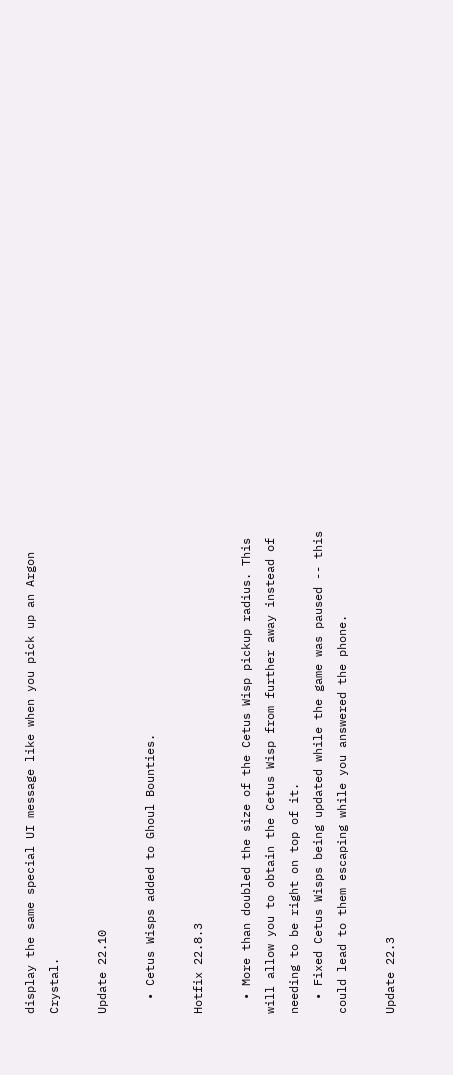display the same special UI message like when you pick up an Argon Crystal.

Update 22.10

  • Cetus Wisps added to Ghoul Bounties.

Hotfix 22.8.3

  • More than doubled the size of the Cetus Wisp pickup radius. This will allow you to obtain the Cetus Wisp from further away instead of needing to be right on top of it.
  • Fixed Cetus Wisps being updated while the game was paused -- this could lead to them escaping while you answered the phone.

Update 22.3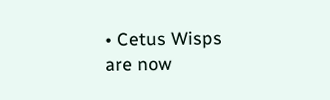• Cetus Wisps are now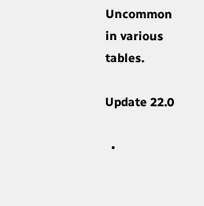Uncommon in various tables.

Update 22.0

  •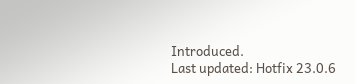Introduced.
Last updated: Hotfix 23.0.6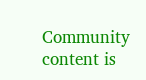Community content is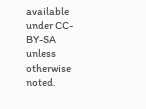available under CC-BY-SA unless otherwise noted.